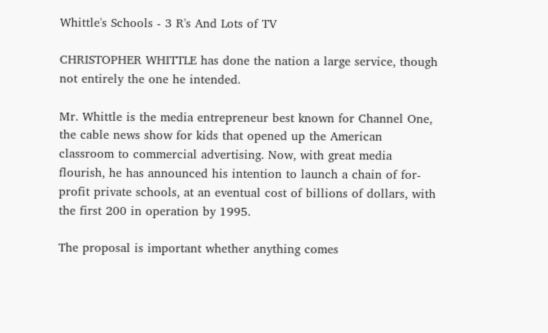Whittle's Schools - 3 R's And Lots of TV

CHRISTOPHER WHITTLE has done the nation a large service, though not entirely the one he intended.

Mr. Whittle is the media entrepreneur best known for Channel One, the cable news show for kids that opened up the American classroom to commercial advertising. Now, with great media flourish, he has announced his intention to launch a chain of for-profit private schools, at an eventual cost of billions of dollars, with the first 200 in operation by 1995.

The proposal is important whether anything comes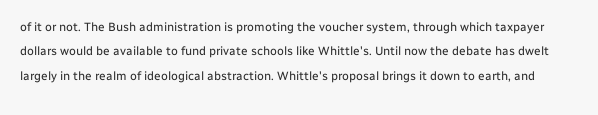of it or not. The Bush administration is promoting the voucher system, through which taxpayer dollars would be available to fund private schools like Whittle's. Until now the debate has dwelt largely in the realm of ideological abstraction. Whittle's proposal brings it down to earth, and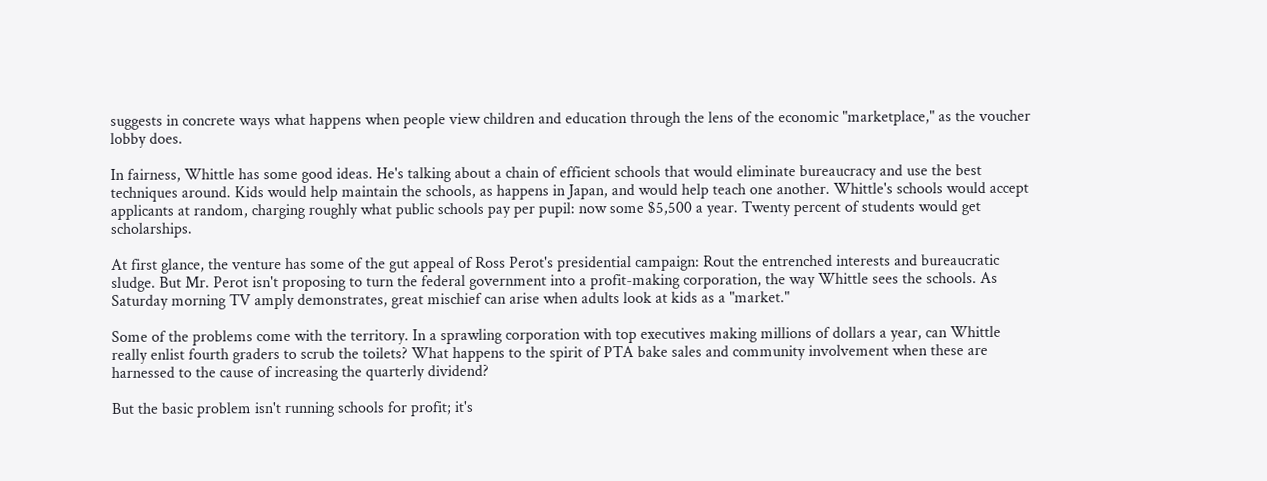suggests in concrete ways what happens when people view children and education through the lens of the economic "marketplace," as the voucher lobby does.

In fairness, Whittle has some good ideas. He's talking about a chain of efficient schools that would eliminate bureaucracy and use the best techniques around. Kids would help maintain the schools, as happens in Japan, and would help teach one another. Whittle's schools would accept applicants at random, charging roughly what public schools pay per pupil: now some $5,500 a year. Twenty percent of students would get scholarships.

At first glance, the venture has some of the gut appeal of Ross Perot's presidential campaign: Rout the entrenched interests and bureaucratic sludge. But Mr. Perot isn't proposing to turn the federal government into a profit-making corporation, the way Whittle sees the schools. As Saturday morning TV amply demonstrates, great mischief can arise when adults look at kids as a "market."

Some of the problems come with the territory. In a sprawling corporation with top executives making millions of dollars a year, can Whittle really enlist fourth graders to scrub the toilets? What happens to the spirit of PTA bake sales and community involvement when these are harnessed to the cause of increasing the quarterly dividend?

But the basic problem isn't running schools for profit; it's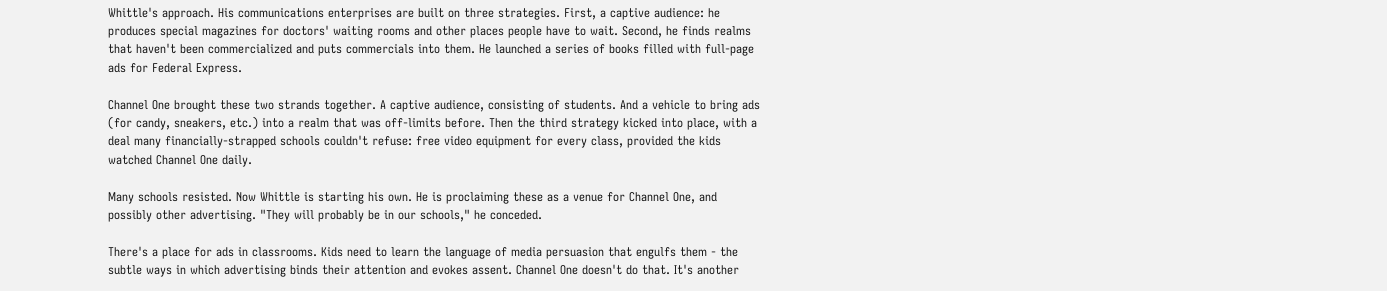Whittle's approach. His communications enterprises are built on three strategies. First, a captive audience: he produces special magazines for doctors' waiting rooms and other places people have to wait. Second, he finds realms that haven't been commercialized and puts commercials into them. He launched a series of books filled with full-page ads for Federal Express.

Channel One brought these two strands together. A captive audience, consisting of students. And a vehicle to bring ads (for candy, sneakers, etc.) into a realm that was off-limits before. Then the third strategy kicked into place, with a deal many financially-strapped schools couldn't refuse: free video equipment for every class, provided the kids watched Channel One daily.

Many schools resisted. Now Whittle is starting his own. He is proclaiming these as a venue for Channel One, and possibly other advertising. "They will probably be in our schools," he conceded.

There's a place for ads in classrooms. Kids need to learn the language of media persuasion that engulfs them - the subtle ways in which advertising binds their attention and evokes assent. Channel One doesn't do that. It's another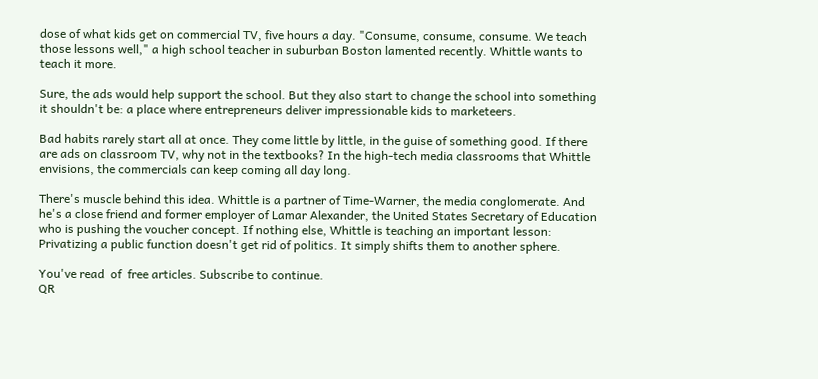dose of what kids get on commercial TV, five hours a day. "Consume, consume, consume. We teach those lessons well," a high school teacher in suburban Boston lamented recently. Whittle wants to teach it more.

Sure, the ads would help support the school. But they also start to change the school into something it shouldn't be: a place where entrepreneurs deliver impressionable kids to marketeers.

Bad habits rarely start all at once. They come little by little, in the guise of something good. If there are ads on classroom TV, why not in the textbooks? In the high-tech media classrooms that Whittle envisions, the commercials can keep coming all day long.

There's muscle behind this idea. Whittle is a partner of Time-Warner, the media conglomerate. And he's a close friend and former employer of Lamar Alexander, the United States Secretary of Education who is pushing the voucher concept. If nothing else, Whittle is teaching an important lesson: Privatizing a public function doesn't get rid of politics. It simply shifts them to another sphere.

You've read  of  free articles. Subscribe to continue.
QR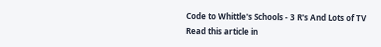Code to Whittle's Schools - 3 R's And Lots of TV
Read this article in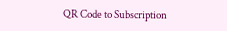QR Code to Subscription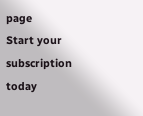page
Start your subscription today